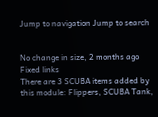Jump to navigation Jump to search


No change in size, 2 months ago
Fixed links
There are 3 SCUBA items added by this module: Flippers, SCUBA Tank,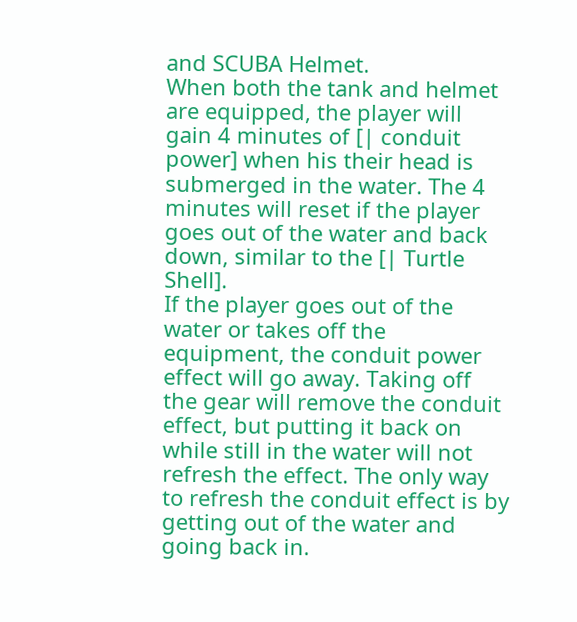and SCUBA Helmet.
When both the tank and helmet are equipped, the player will gain 4 minutes of [| conduit power] when his their head is submerged in the water. The 4 minutes will reset if the player goes out of the water and back down, similar to the [| Turtle Shell].
If the player goes out of the water or takes off the equipment, the conduit power effect will go away. Taking off the gear will remove the conduit effect, but putting it back on while still in the water will not refresh the effect. The only way to refresh the conduit effect is by getting out of the water and going back in.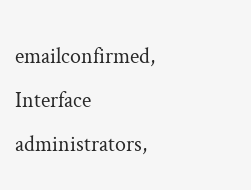emailconfirmed, Interface administrators,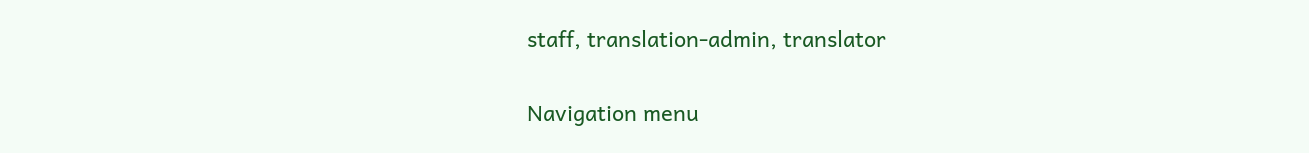staff, translation-admin, translator

Navigation menu